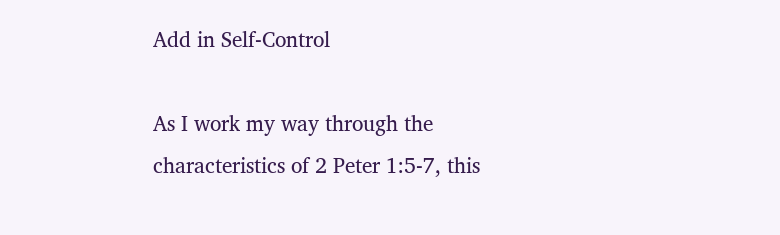Add in Self-Control

As I work my way through the characteristics of 2 Peter 1:5-7, this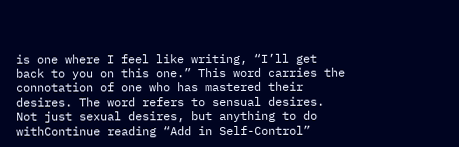is one where I feel like writing, “I’ll get back to you on this one.” This word carries the connotation of one who has mastered their desires. The word refers to sensual desires. Not just sexual desires, but anything to do withContinue reading “Add in Self-Control”